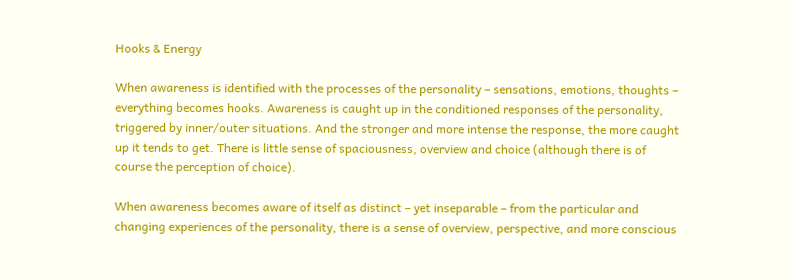Hooks & Energy

When awareness is identified with the processes of the personality – sensations, emotions, thoughts – everything becomes hooks. Awareness is caught up in the conditioned responses of the personality, triggered by inner/outer situations. And the stronger and more intense the response, the more caught up it tends to get. There is little sense of spaciousness, overview and choice (although there is of course the perception of choice).

When awareness becomes aware of itself as distinct – yet inseparable – from the particular and changing experiences of the personality, there is a sense of overview, perspective, and more conscious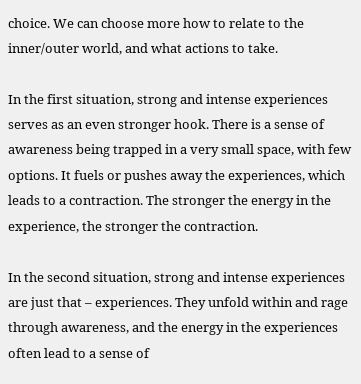choice. We can choose more how to relate to the inner/outer world, and what actions to take.

In the first situation, strong and intense experiences serves as an even stronger hook. There is a sense of awareness being trapped in a very small space, with few options. It fuels or pushes away the experiences, which leads to a contraction. The stronger the energy in the experience, the stronger the contraction.

In the second situation, strong and intense experiences are just that – experiences. They unfold within and rage through awareness, and the energy in the experiences often lead to a sense of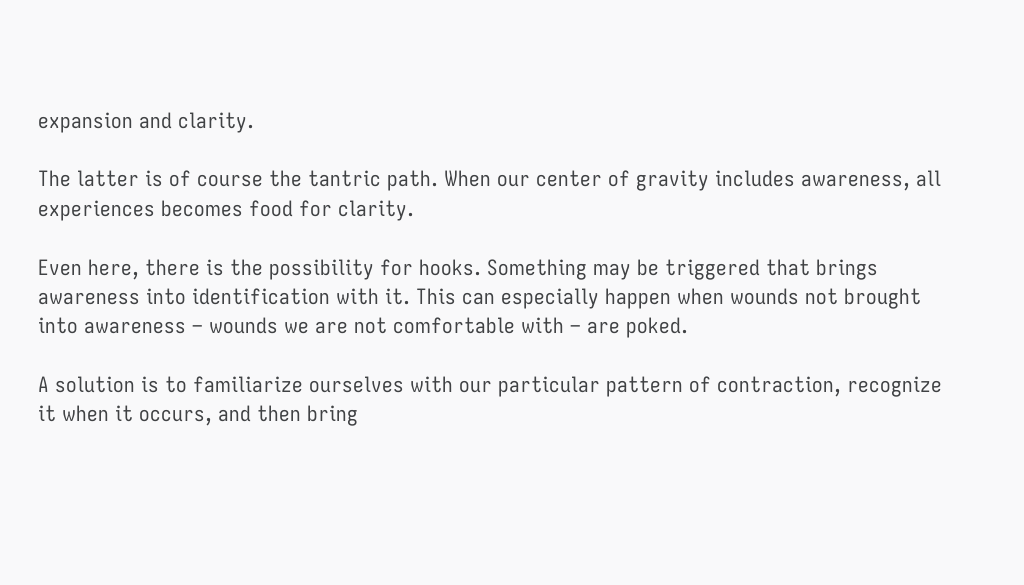expansion and clarity.

The latter is of course the tantric path. When our center of gravity includes awareness, all experiences becomes food for clarity.

Even here, there is the possibility for hooks. Something may be triggered that brings awareness into identification with it. This can especially happen when wounds not brought into awareness – wounds we are not comfortable with – are poked.

A solution is to familiarize ourselves with our particular pattern of contraction, recognize it when it occurs, and then bring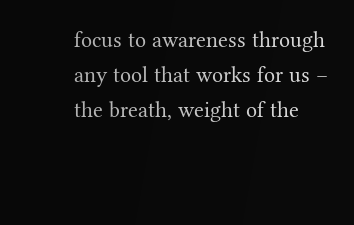focus to awareness through any tool that works for us – the breath, weight of the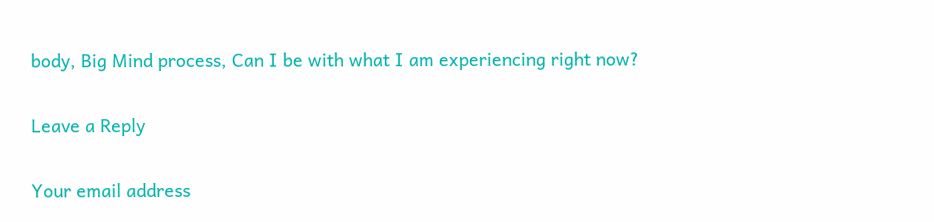body, Big Mind process, Can I be with what I am experiencing right now?

Leave a Reply

Your email address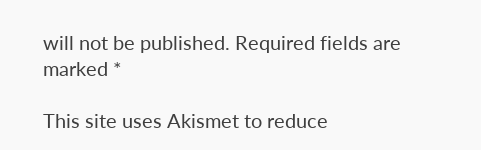will not be published. Required fields are marked *

This site uses Akismet to reduce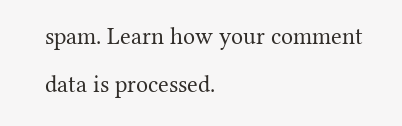spam. Learn how your comment data is processed.